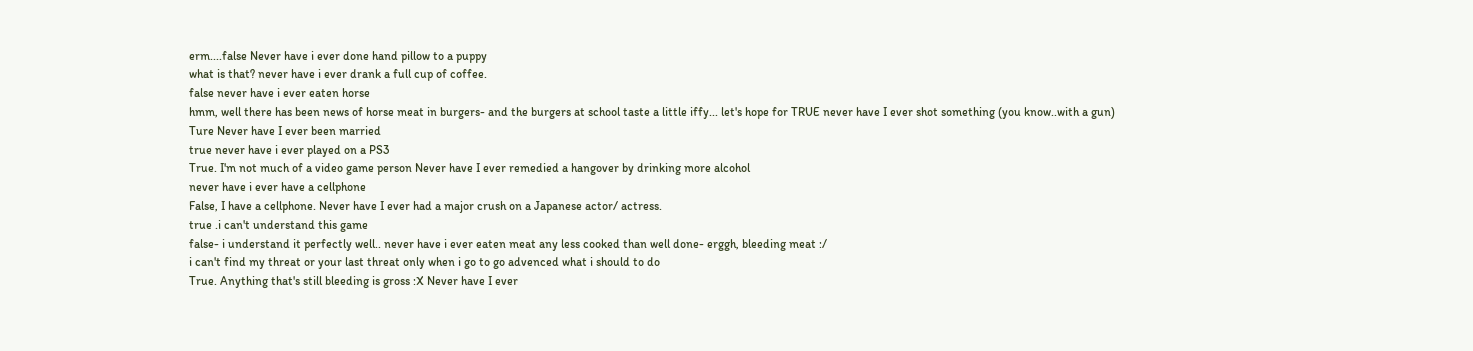erm....false Never have i ever done hand pillow to a puppy
what is that? never have i ever drank a full cup of coffee.
false never have i ever eaten horse
hmm, well there has been news of horse meat in burgers- and the burgers at school taste a little iffy... let's hope for TRUE never have I ever shot something (you know..with a gun)
Ture Never have I ever been married
true never have i ever played on a PS3
True. I'm not much of a video game person Never have I ever remedied a hangover by drinking more alcohol
never have i ever have a cellphone
False, I have a cellphone. Never have I ever had a major crush on a Japanese actor/ actress.
true .i can't understand this game
false- i understand it perfectly well.. never have i ever eaten meat any less cooked than well done- erggh, bleeding meat :/
i can't find my threat or your last threat only when i go to go advenced what i should to do
True. Anything that's still bleeding is gross :X Never have I ever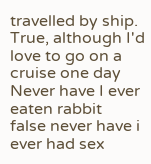travelled by ship.
True, although I'd love to go on a cruise one day Never have I ever eaten rabbit
false never have i ever had sex